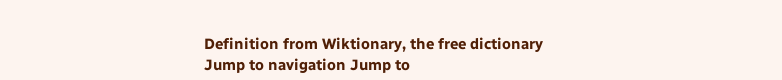Definition from Wiktionary, the free dictionary
Jump to navigation Jump to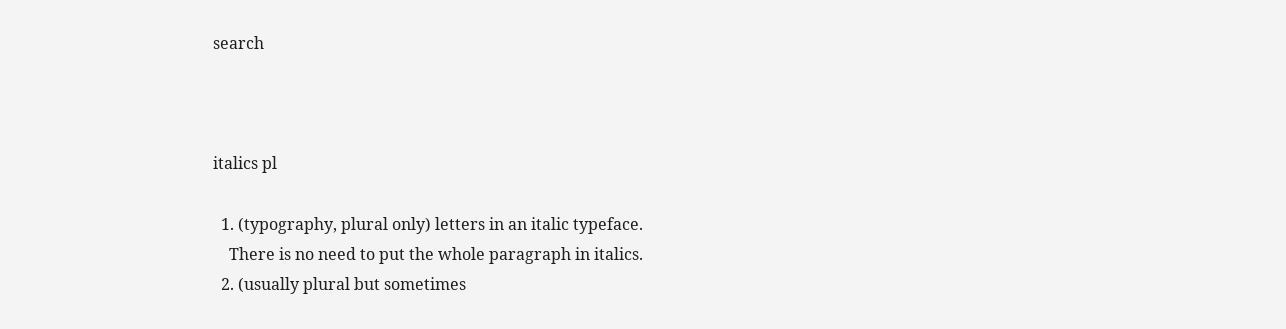search



italics pl

  1. (typography, plural only) letters in an italic typeface.
    There is no need to put the whole paragraph in italics.
  2. (usually plural but sometimes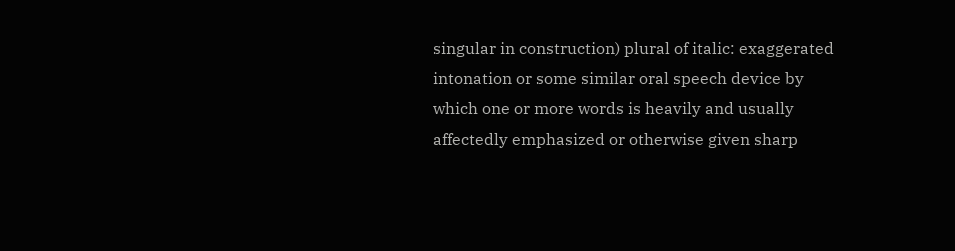singular in construction) plural of italic: exaggerated intonation or some similar oral speech device by which one or more words is heavily and usually affectedly emphasized or otherwise given sharp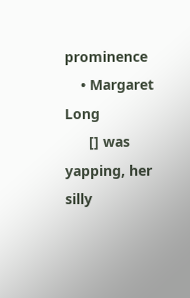prominence
    • Margaret Long
      [] was yapping, her silly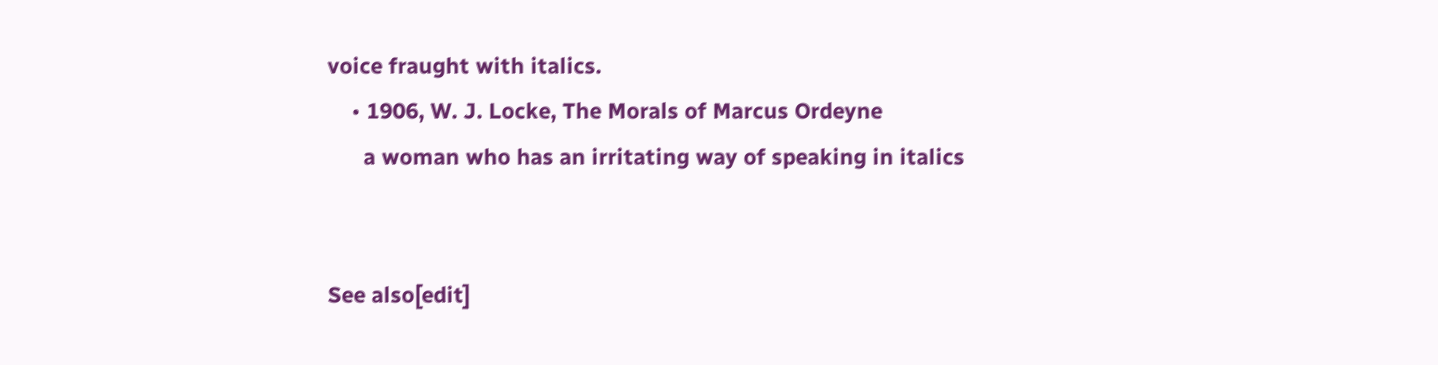voice fraught with italics.
    • 1906, W. J. Locke, The Morals of Marcus Ordeyne
      a woman who has an irritating way of speaking in italics


See also[edit]